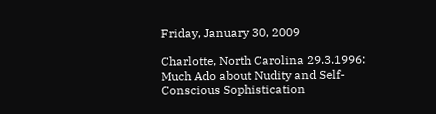Friday, January 30, 2009

Charlotte, North Carolina 29.3.1996: Much Ado about Nudity and Self-Conscious Sophistication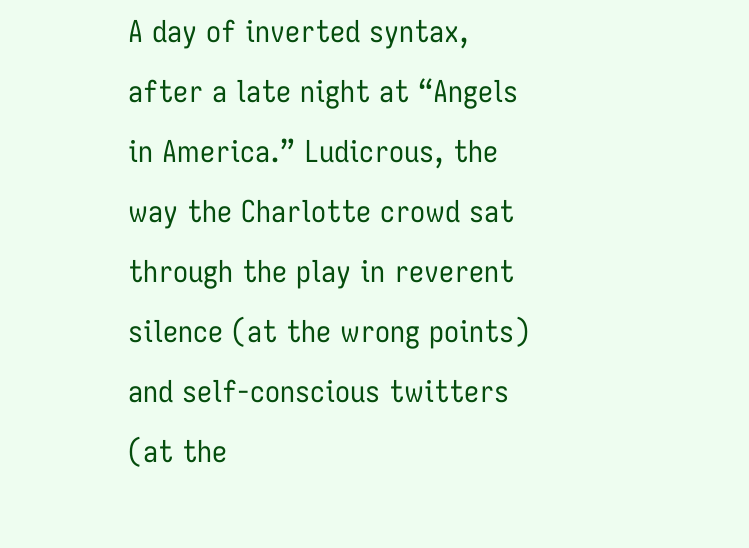A day of inverted syntax, after a late night at “Angels in America.” Ludicrous, the way the Charlotte crowd sat through the play in reverent silence (at the wrong points) and self-conscious twitters (at the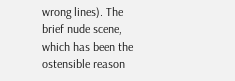wrong lines). The brief nude scene, which has been the ostensible reason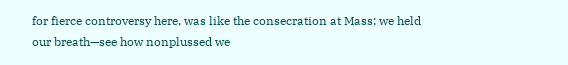for fierce controversy here, was like the consecration at Mass: we held our breath—see how nonplussed we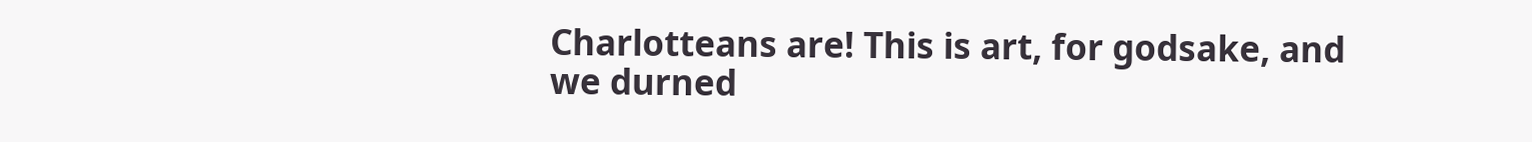Charlotteans are! This is art, for godsake, and we durned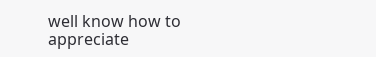well know how to appreciate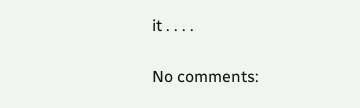it . . . .

No comments: